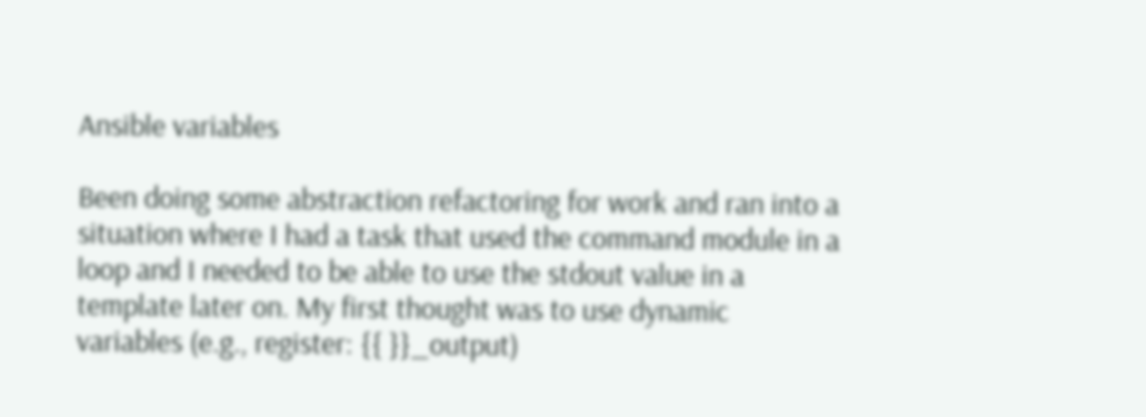Ansible variables

Been doing some abstraction refactoring for work and ran into a situation where I had a task that used the command module in a loop and I needed to be able to use the stdout value in a template later on. My first thought was to use dynamic variables (e.g., register: {{ }}_output)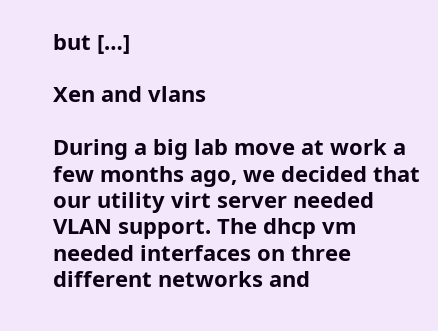but […]

Xen and vlans

During a big lab move at work a few months ago, we decided that our utility virt server needed VLAN support. The dhcp vm needed interfaces on three different networks and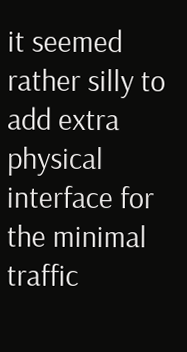it seemed rather silly to add extra physical interface for the minimal traffic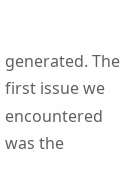generated. The first issue we encountered was the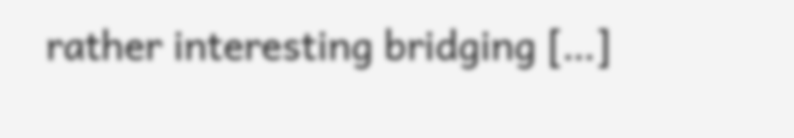rather interesting bridging […]